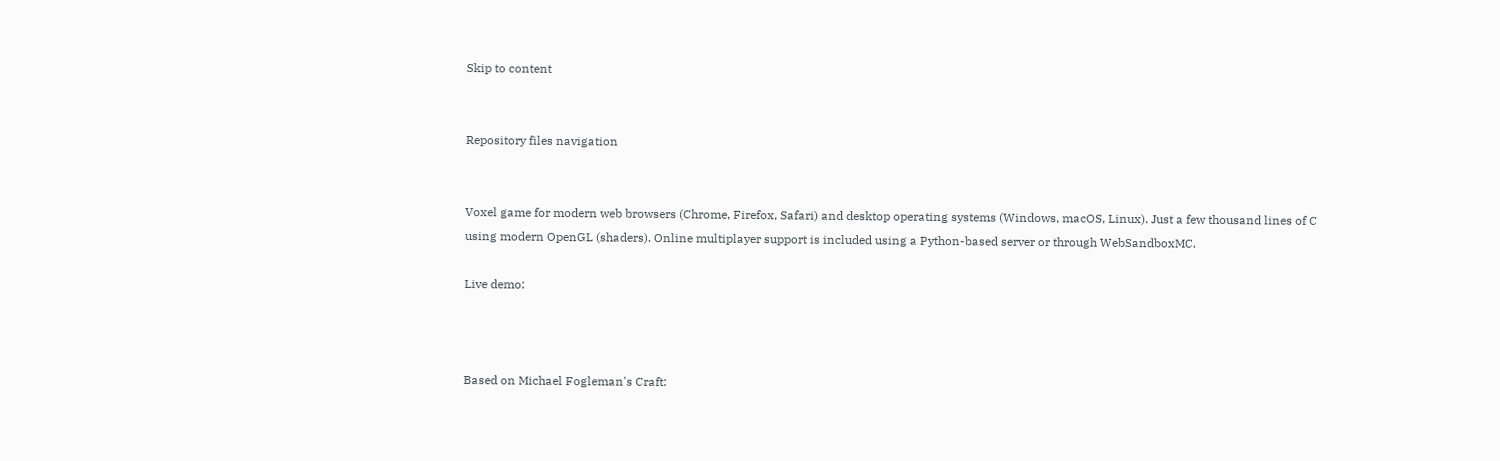Skip to content


Repository files navigation


Voxel game for modern web browsers (Chrome, Firefox, Safari) and desktop operating systems (Windows, macOS, Linux). Just a few thousand lines of C using modern OpenGL (shaders). Online multiplayer support is included using a Python-based server or through WebSandboxMC.

Live demo:



Based on Michael Fogleman's Craft: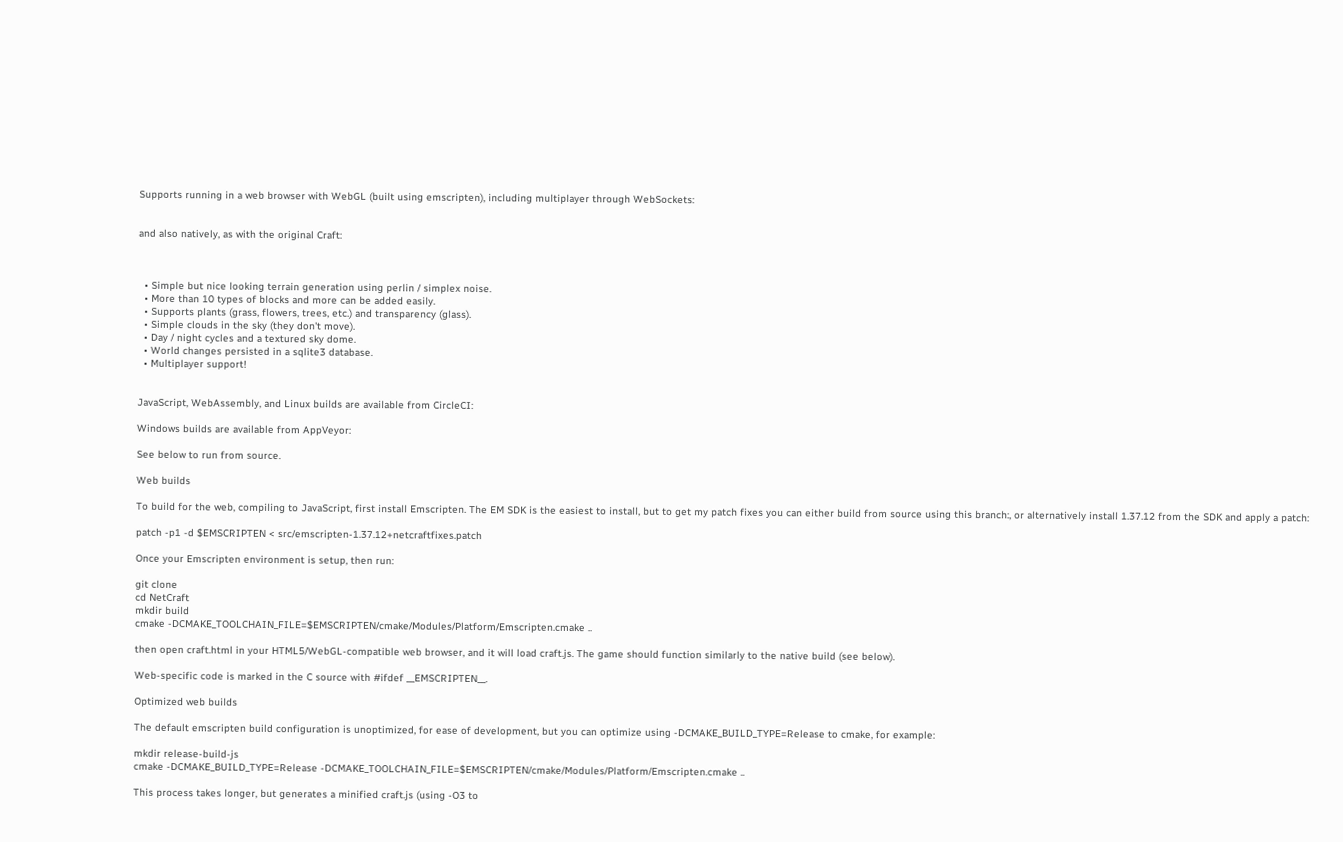Supports running in a web browser with WebGL (built using emscripten), including multiplayer through WebSockets:


and also natively, as with the original Craft:



  • Simple but nice looking terrain generation using perlin / simplex noise.
  • More than 10 types of blocks and more can be added easily.
  • Supports plants (grass, flowers, trees, etc.) and transparency (glass).
  • Simple clouds in the sky (they don't move).
  • Day / night cycles and a textured sky dome.
  • World changes persisted in a sqlite3 database.
  • Multiplayer support!


JavaScript, WebAssembly, and Linux builds are available from CircleCI:

Windows builds are available from AppVeyor:

See below to run from source.

Web builds

To build for the web, compiling to JavaScript, first install Emscripten. The EM SDK is the easiest to install, but to get my patch fixes you can either build from source using this branch:, or alternatively install 1.37.12 from the SDK and apply a patch:

patch -p1 -d $EMSCRIPTEN < src/emscripten-1.37.12+netcraftfixes.patch

Once your Emscripten environment is setup, then run:

git clone
cd NetCraft
mkdir build
cmake -DCMAKE_TOOLCHAIN_FILE=$EMSCRIPTEN/cmake/Modules/Platform/Emscripten.cmake ..

then open craft.html in your HTML5/WebGL-compatible web browser, and it will load craft.js. The game should function similarly to the native build (see below).

Web-specific code is marked in the C source with #ifdef __EMSCRIPTEN__.

Optimized web builds

The default emscripten build configuration is unoptimized, for ease of development, but you can optimize using -DCMAKE_BUILD_TYPE=Release to cmake, for example:

mkdir release-build-js
cmake -DCMAKE_BUILD_TYPE=Release -DCMAKE_TOOLCHAIN_FILE=$EMSCRIPTEN/cmake/Modules/Platform/Emscripten.cmake ..

This process takes longer, but generates a minified craft.js (using -O3 to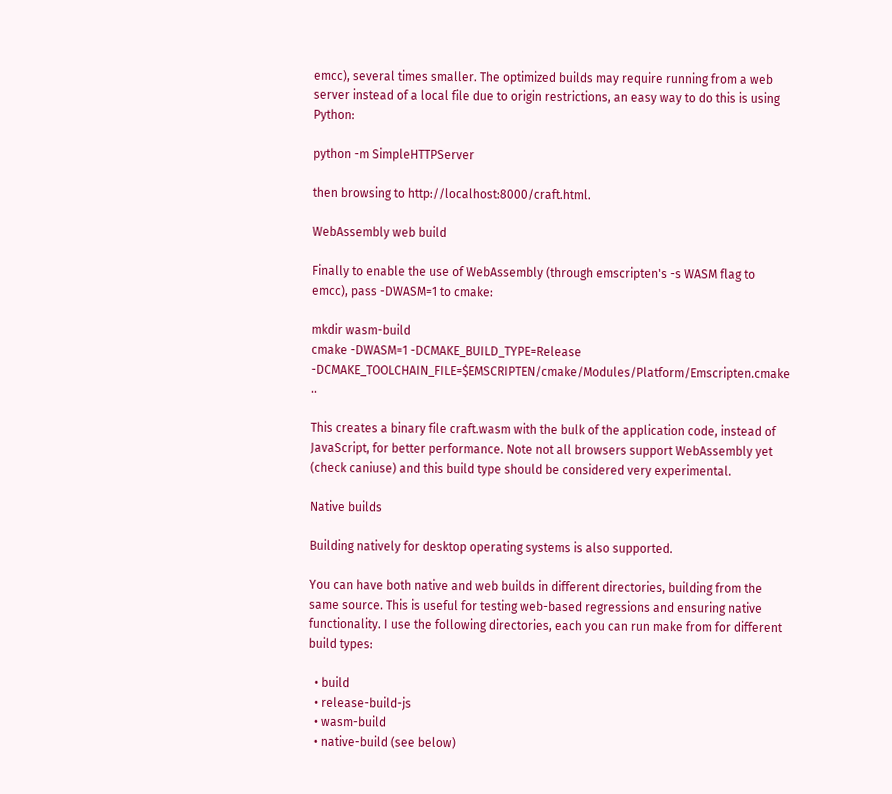emcc), several times smaller. The optimized builds may require running from a web server instead of a local file due to origin restrictions, an easy way to do this is using Python:

python -m SimpleHTTPServer

then browsing to http://localhost:8000/craft.html.

WebAssembly web build

Finally to enable the use of WebAssembly (through emscripten's -s WASM flag to emcc), pass -DWASM=1 to cmake:

mkdir wasm-build
cmake -DWASM=1 -DCMAKE_BUILD_TYPE=Release -DCMAKE_TOOLCHAIN_FILE=$EMSCRIPTEN/cmake/Modules/Platform/Emscripten.cmake ..

This creates a binary file craft.wasm with the bulk of the application code, instead of JavaScript, for better performance. Note not all browsers support WebAssembly yet (check caniuse) and this build type should be considered very experimental.

Native builds

Building natively for desktop operating systems is also supported.

You can have both native and web builds in different directories, building from the same source. This is useful for testing web-based regressions and ensuring native functionality. I use the following directories, each you can run make from for different build types:

  • build
  • release-build-js
  • wasm-build
  • native-build (see below)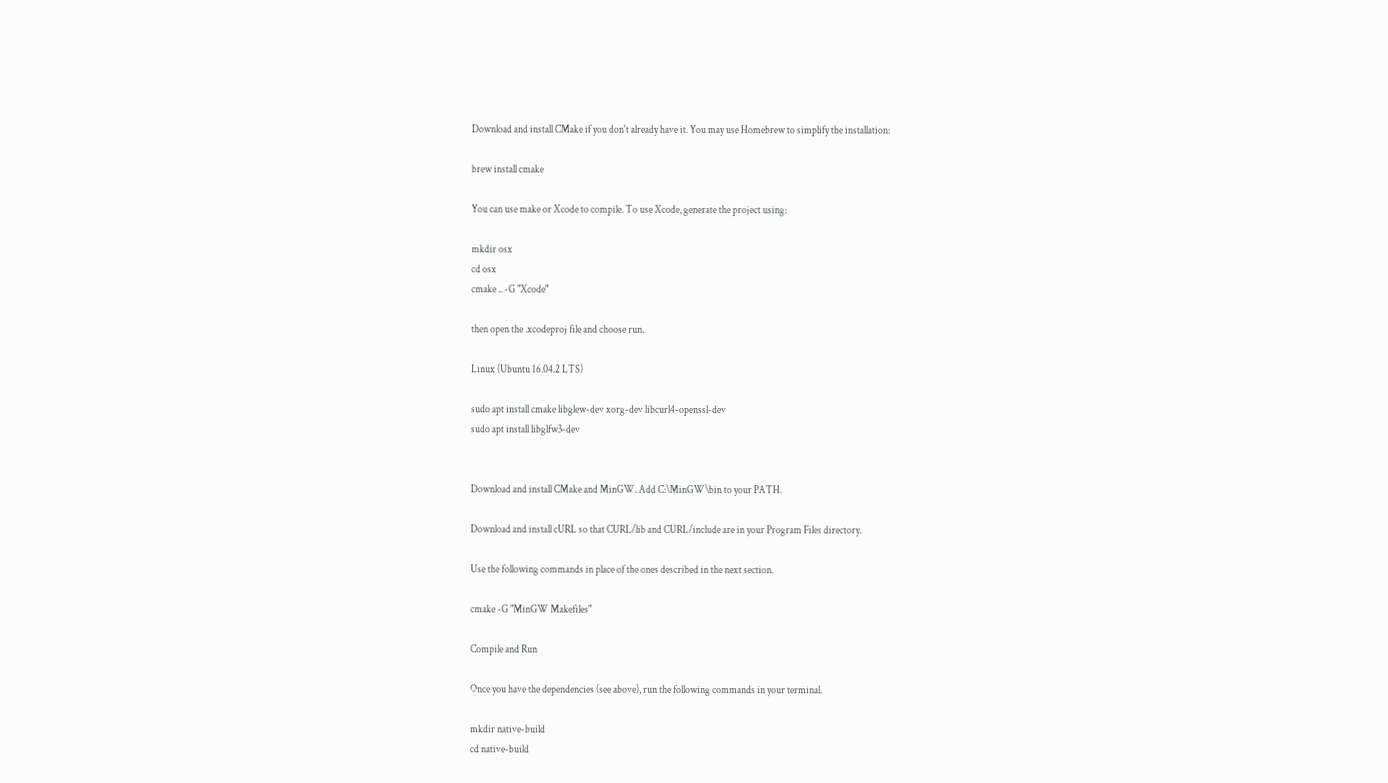Download and install CMake if you don't already have it. You may use Homebrew to simplify the installation:

brew install cmake

You can use make or Xcode to compile. To use Xcode, generate the project using:

mkdir osx
cd osx
cmake .. -G "Xcode"

then open the .xcodeproj file and choose run.

Linux (Ubuntu 16.04.2 LTS)

sudo apt install cmake libglew-dev xorg-dev libcurl4-openssl-dev
sudo apt install libglfw3-dev


Download and install CMake and MinGW. Add C:\MinGW\bin to your PATH.

Download and install cURL so that CURL/lib and CURL/include are in your Program Files directory.

Use the following commands in place of the ones described in the next section.

cmake -G "MinGW Makefiles"

Compile and Run

Once you have the dependencies (see above), run the following commands in your terminal.

mkdir native-build
cd native-build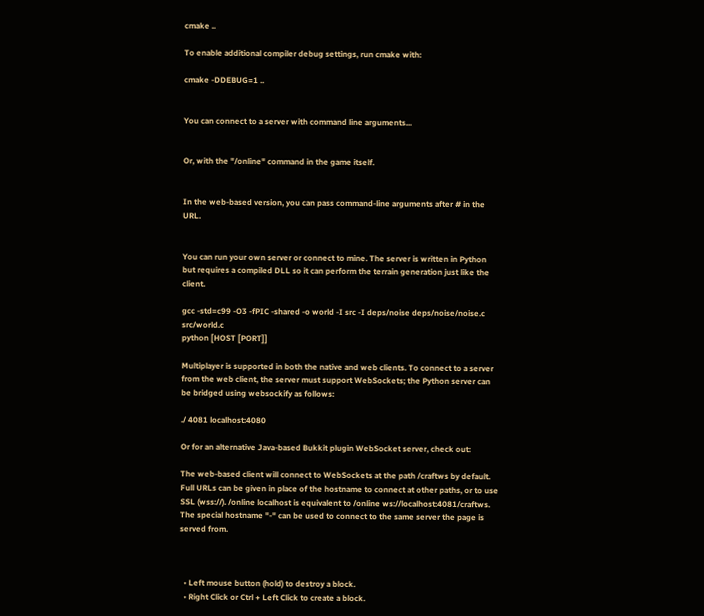cmake ..

To enable additional compiler debug settings, run cmake with:

cmake -DDEBUG=1 ..


You can connect to a server with command line arguments...


Or, with the "/online" command in the game itself.


In the web-based version, you can pass command-line arguments after # in the URL.


You can run your own server or connect to mine. The server is written in Python but requires a compiled DLL so it can perform the terrain generation just like the client.

gcc -std=c99 -O3 -fPIC -shared -o world -I src -I deps/noise deps/noise/noise.c src/world.c
python [HOST [PORT]]

Multiplayer is supported in both the native and web clients. To connect to a server from the web client, the server must support WebSockets; the Python server can be bridged using websockify as follows:

./ 4081 localhost:4080

Or for an alternative Java-based Bukkit plugin WebSocket server, check out:

The web-based client will connect to WebSockets at the path /craftws by default. Full URLs can be given in place of the hostname to connect at other paths, or to use SSL (wss://). /online localhost is equivalent to /online ws://localhost:4081/craftws. The special hostname "-" can be used to connect to the same server the page is served from.



  • Left mouse button (hold) to destroy a block.
  • Right Click or Ctrl + Left Click to create a block.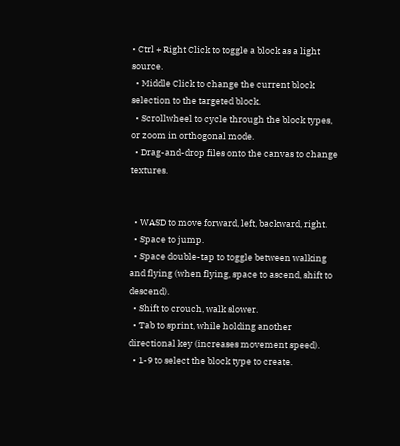• Ctrl + Right Click to toggle a block as a light source.
  • Middle Click to change the current block selection to the targeted block.
  • Scrollwheel to cycle through the block types, or zoom in orthogonal mode.
  • Drag-and-drop files onto the canvas to change textures.


  • WASD to move forward, left, backward, right.
  • Space to jump.
  • Space double-tap to toggle between walking and flying (when flying, space to ascend, shift to descend).
  • Shift to crouch, walk slower.
  • Tab to sprint, while holding another directional key (increases movement speed).
  • 1-9 to select the block type to create.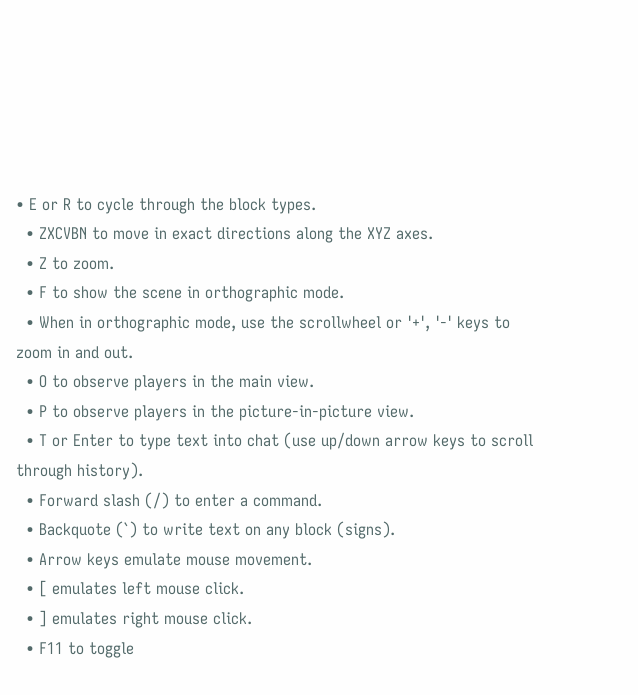• E or R to cycle through the block types.
  • ZXCVBN to move in exact directions along the XYZ axes.
  • Z to zoom.
  • F to show the scene in orthographic mode.
  • When in orthographic mode, use the scrollwheel or '+', '-' keys to zoom in and out.
  • O to observe players in the main view.
  • P to observe players in the picture-in-picture view.
  • T or Enter to type text into chat (use up/down arrow keys to scroll through history).
  • Forward slash (/) to enter a command.
  • Backquote (`) to write text on any block (signs).
  • Arrow keys emulate mouse movement.
  • [ emulates left mouse click.
  • ] emulates right mouse click.
  • F11 to toggle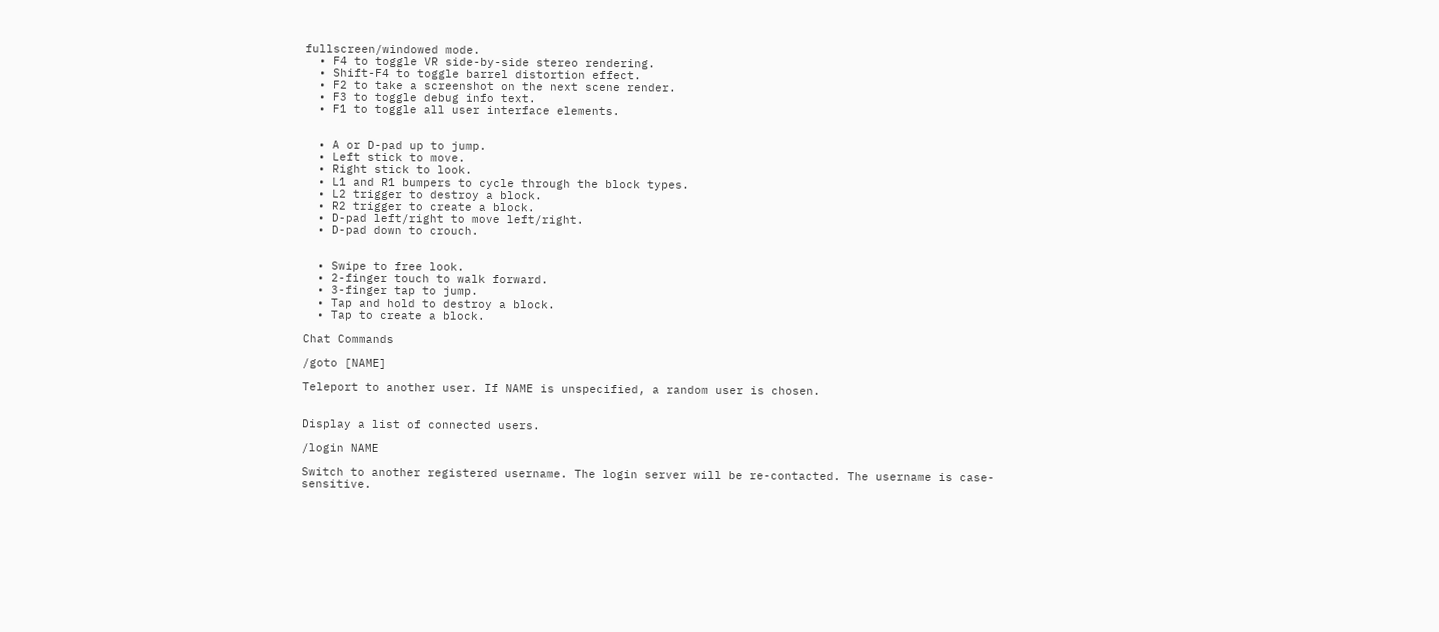fullscreen/windowed mode.
  • F4 to toggle VR side-by-side stereo rendering.
  • Shift-F4 to toggle barrel distortion effect.
  • F2 to take a screenshot on the next scene render.
  • F3 to toggle debug info text.
  • F1 to toggle all user interface elements.


  • A or D-pad up to jump.
  • Left stick to move.
  • Right stick to look.
  • L1 and R1 bumpers to cycle through the block types.
  • L2 trigger to destroy a block.
  • R2 trigger to create a block.
  • D-pad left/right to move left/right.
  • D-pad down to crouch.


  • Swipe to free look.
  • 2-finger touch to walk forward.
  • 3-finger tap to jump.
  • Tap and hold to destroy a block.
  • Tap to create a block.

Chat Commands

/goto [NAME]

Teleport to another user. If NAME is unspecified, a random user is chosen.


Display a list of connected users.

/login NAME

Switch to another registered username. The login server will be re-contacted. The username is case-sensitive.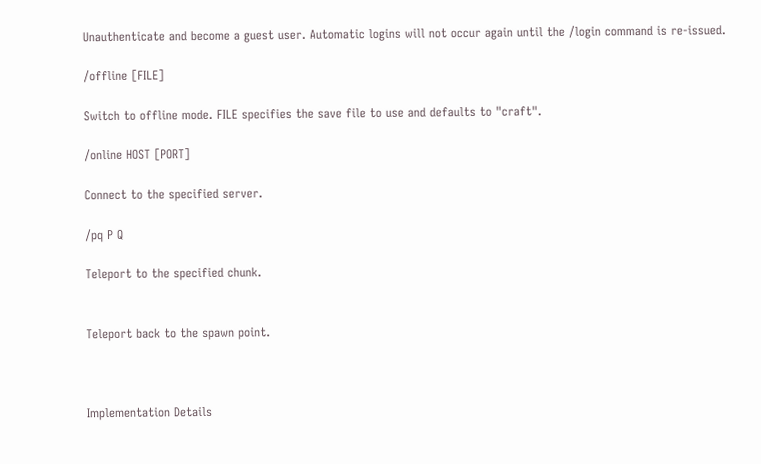Unauthenticate and become a guest user. Automatic logins will not occur again until the /login command is re-issued.

/offline [FILE]

Switch to offline mode. FILE specifies the save file to use and defaults to "craft".

/online HOST [PORT]

Connect to the specified server.

/pq P Q

Teleport to the specified chunk.


Teleport back to the spawn point.



Implementation Details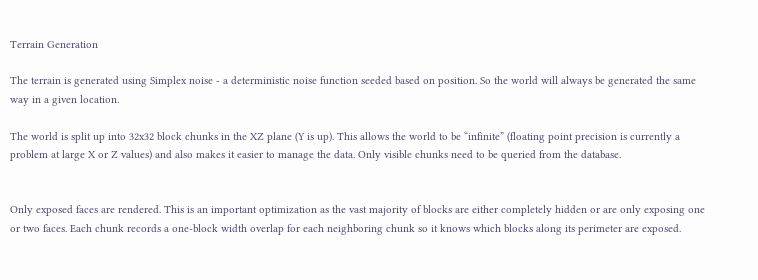Terrain Generation

The terrain is generated using Simplex noise - a deterministic noise function seeded based on position. So the world will always be generated the same way in a given location.

The world is split up into 32x32 block chunks in the XZ plane (Y is up). This allows the world to be “infinite” (floating point precision is currently a problem at large X or Z values) and also makes it easier to manage the data. Only visible chunks need to be queried from the database.


Only exposed faces are rendered. This is an important optimization as the vast majority of blocks are either completely hidden or are only exposing one or two faces. Each chunk records a one-block width overlap for each neighboring chunk so it knows which blocks along its perimeter are exposed.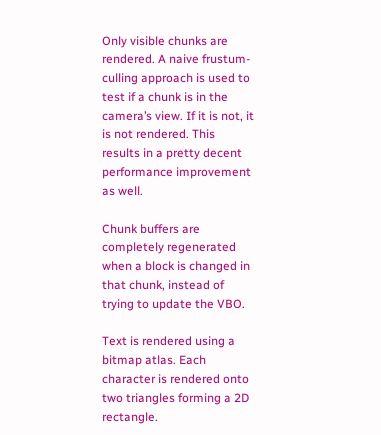Only visible chunks are rendered. A naive frustum-culling approach is used to test if a chunk is in the camera’s view. If it is not, it is not rendered. This results in a pretty decent performance improvement as well.

Chunk buffers are completely regenerated when a block is changed in that chunk, instead of trying to update the VBO.

Text is rendered using a bitmap atlas. Each character is rendered onto two triangles forming a 2D rectangle.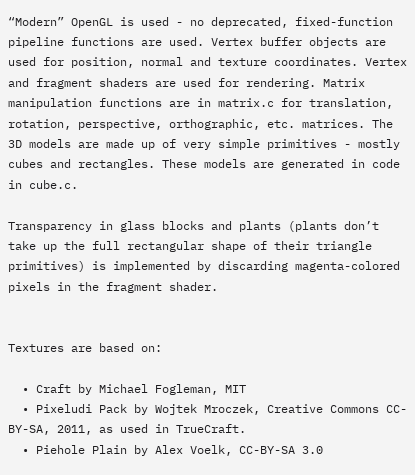“Modern” OpenGL is used - no deprecated, fixed-function pipeline functions are used. Vertex buffer objects are used for position, normal and texture coordinates. Vertex and fragment shaders are used for rendering. Matrix manipulation functions are in matrix.c for translation, rotation, perspective, orthographic, etc. matrices. The 3D models are made up of very simple primitives - mostly cubes and rectangles. These models are generated in code in cube.c.

Transparency in glass blocks and plants (plants don’t take up the full rectangular shape of their triangle primitives) is implemented by discarding magenta-colored pixels in the fragment shader.


Textures are based on:

  • Craft by Michael Fogleman, MIT
  • Pixeludi Pack by Wojtek Mroczek, Creative Commons CC-BY-SA, 2011, as used in TrueCraft.
  • Piehole Plain by Alex Voelk, CC-BY-SA 3.0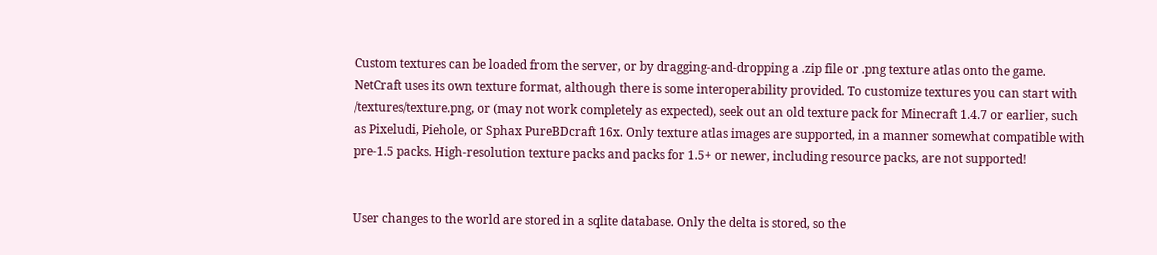Custom textures can be loaded from the server, or by dragging-and-dropping a .zip file or .png texture atlas onto the game. NetCraft uses its own texture format, although there is some interoperability provided. To customize textures you can start with /textures/texture.png, or (may not work completely as expected), seek out an old texture pack for Minecraft 1.4.7 or earlier, such as Pixeludi, Piehole, or Sphax PureBDcraft 16x. Only texture atlas images are supported, in a manner somewhat compatible with pre-1.5 packs. High-resolution texture packs and packs for 1.5+ or newer, including resource packs, are not supported!


User changes to the world are stored in a sqlite database. Only the delta is stored, so the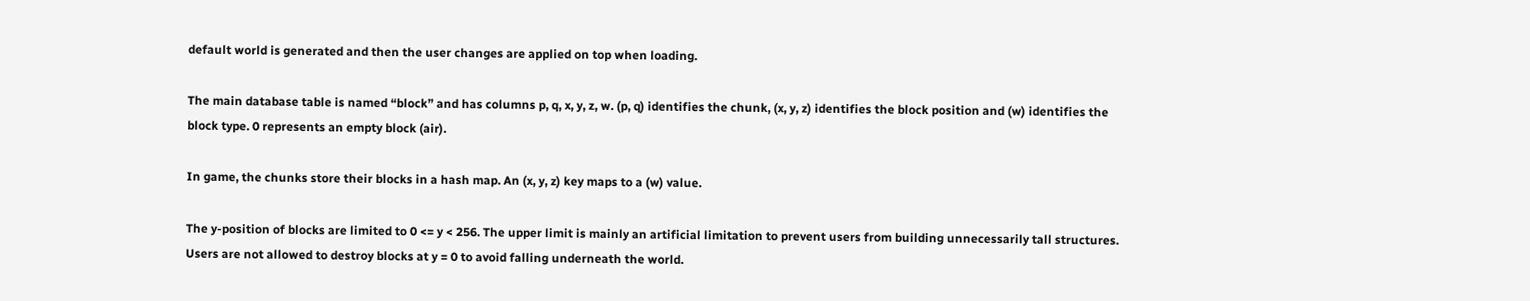default world is generated and then the user changes are applied on top when loading.

The main database table is named “block” and has columns p, q, x, y, z, w. (p, q) identifies the chunk, (x, y, z) identifies the block position and (w) identifies the block type. 0 represents an empty block (air).

In game, the chunks store their blocks in a hash map. An (x, y, z) key maps to a (w) value.

The y-position of blocks are limited to 0 <= y < 256. The upper limit is mainly an artificial limitation to prevent users from building unnecessarily tall structures. Users are not allowed to destroy blocks at y = 0 to avoid falling underneath the world.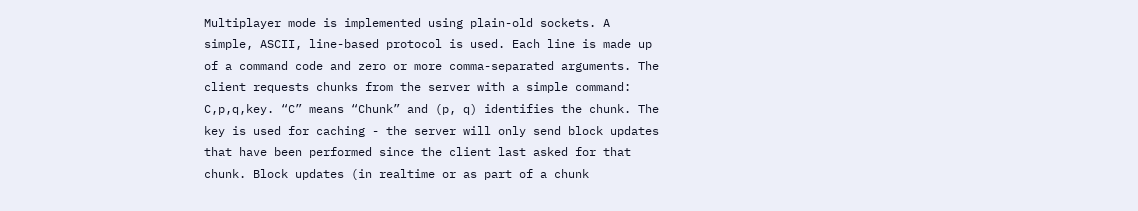Multiplayer mode is implemented using plain-old sockets. A simple, ASCII, line-based protocol is used. Each line is made up of a command code and zero or more comma-separated arguments. The client requests chunks from the server with a simple command: C,p,q,key. “C” means “Chunk” and (p, q) identifies the chunk. The key is used for caching - the server will only send block updates that have been performed since the client last asked for that chunk. Block updates (in realtime or as part of a chunk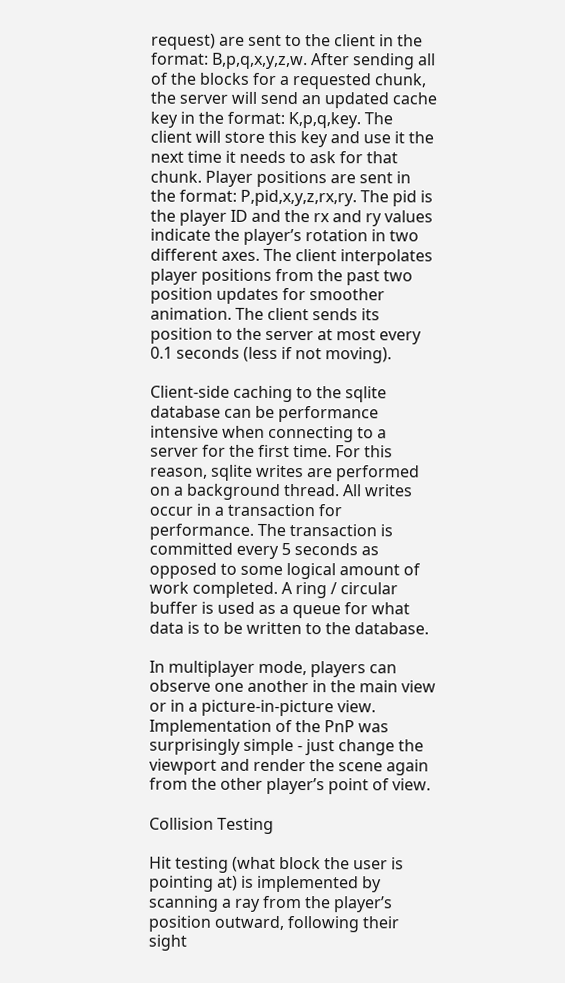request) are sent to the client in the format: B,p,q,x,y,z,w. After sending all of the blocks for a requested chunk, the server will send an updated cache key in the format: K,p,q,key. The client will store this key and use it the next time it needs to ask for that chunk. Player positions are sent in the format: P,pid,x,y,z,rx,ry. The pid is the player ID and the rx and ry values indicate the player’s rotation in two different axes. The client interpolates player positions from the past two position updates for smoother animation. The client sends its position to the server at most every 0.1 seconds (less if not moving).

Client-side caching to the sqlite database can be performance intensive when connecting to a server for the first time. For this reason, sqlite writes are performed on a background thread. All writes occur in a transaction for performance. The transaction is committed every 5 seconds as opposed to some logical amount of work completed. A ring / circular buffer is used as a queue for what data is to be written to the database.

In multiplayer mode, players can observe one another in the main view or in a picture-in-picture view. Implementation of the PnP was surprisingly simple - just change the viewport and render the scene again from the other player’s point of view.

Collision Testing

Hit testing (what block the user is pointing at) is implemented by scanning a ray from the player’s position outward, following their sight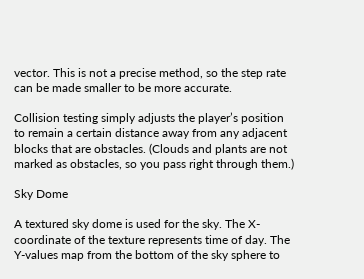vector. This is not a precise method, so the step rate can be made smaller to be more accurate.

Collision testing simply adjusts the player’s position to remain a certain distance away from any adjacent blocks that are obstacles. (Clouds and plants are not marked as obstacles, so you pass right through them.)

Sky Dome

A textured sky dome is used for the sky. The X-coordinate of the texture represents time of day. The Y-values map from the bottom of the sky sphere to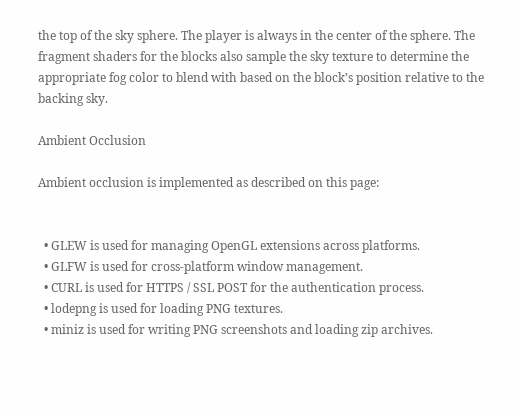the top of the sky sphere. The player is always in the center of the sphere. The fragment shaders for the blocks also sample the sky texture to determine the appropriate fog color to blend with based on the block’s position relative to the backing sky.

Ambient Occlusion

Ambient occlusion is implemented as described on this page:


  • GLEW is used for managing OpenGL extensions across platforms.
  • GLFW is used for cross-platform window management.
  • CURL is used for HTTPS / SSL POST for the authentication process.
  • lodepng is used for loading PNG textures.
  • miniz is used for writing PNG screenshots and loading zip archives.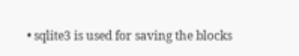• sqlite3 is used for saving the blocks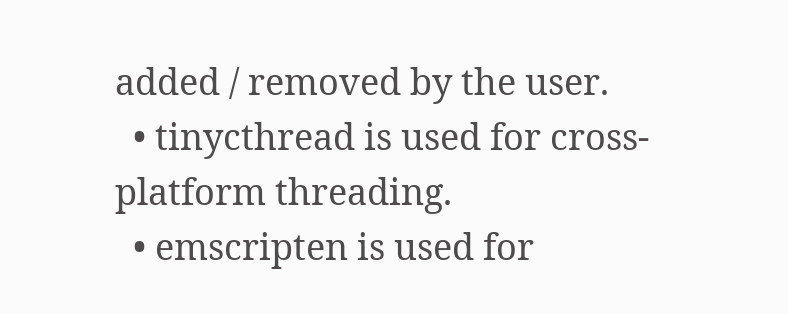added / removed by the user.
  • tinycthread is used for cross-platform threading.
  • emscripten is used for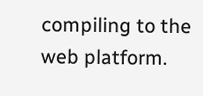compiling to the web platform.